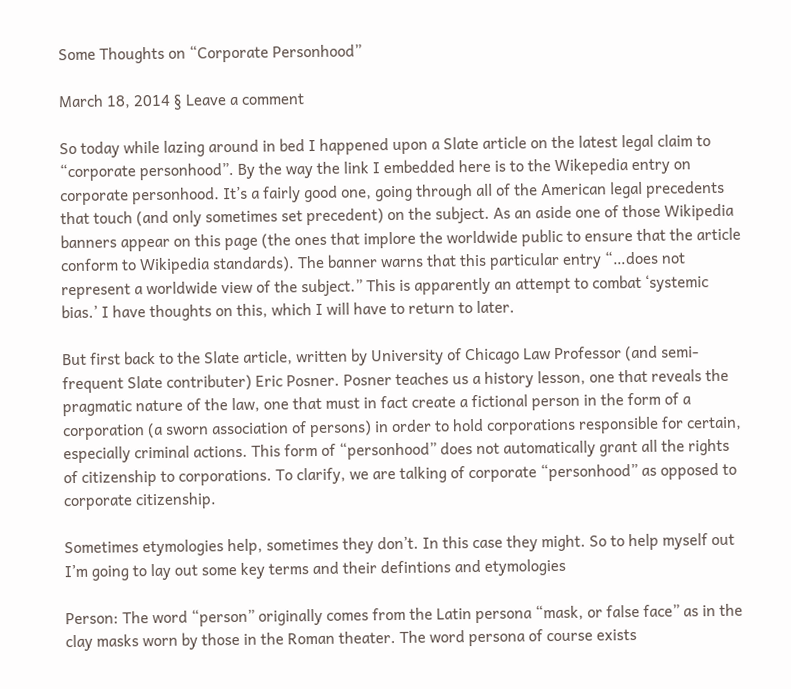Some Thoughts on “Corporate Personhood”

March 18, 2014 § Leave a comment

So today while lazing around in bed I happened upon a Slate article on the latest legal claim to “corporate personhood”. By the way the link I embedded here is to the Wikepedia entry on corporate personhood. It’s a fairly good one, going through all of the American legal precedents that touch (and only sometimes set precedent) on the subject. As an aside one of those Wikipedia banners appear on this page (the ones that implore the worldwide public to ensure that the article conform to Wikipedia standards). The banner warns that this particular entry “…does not represent a worldwide view of the subject.” This is apparently an attempt to combat ‘systemic bias.’ I have thoughts on this, which I will have to return to later.

But first back to the Slate article, written by University of Chicago Law Professor (and semi-frequent Slate contributer) Eric Posner. Posner teaches us a history lesson, one that reveals the pragmatic nature of the law, one that must in fact create a fictional person in the form of a corporation (a sworn association of persons) in order to hold corporations responsible for certain, especially criminal actions. This form of “personhood” does not automatically grant all the rights of citizenship to corporations. To clarify, we are talking of corporate “personhood” as opposed to corporate citizenship.

Sometimes etymologies help, sometimes they don’t. In this case they might. So to help myself out I’m going to lay out some key terms and their defintions and etymologies

Person: The word “person” originally comes from the Latin persona “mask, or false face” as in the clay masks worn by those in the Roman theater. The word persona of course exists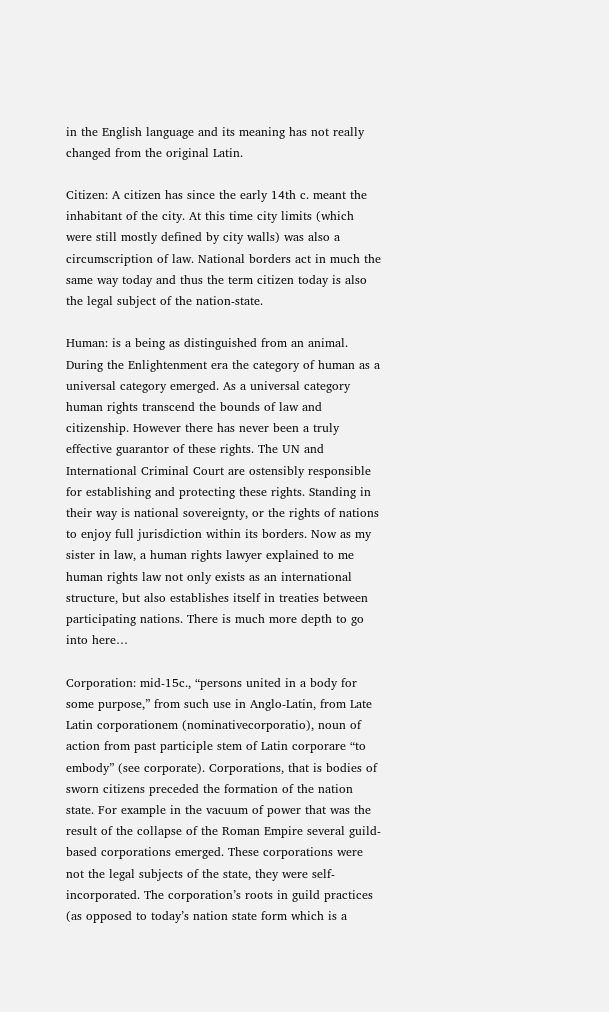in the English language and its meaning has not really changed from the original Latin.

Citizen: A citizen has since the early 14th c. meant the inhabitant of the city. At this time city limits (which were still mostly defined by city walls) was also a circumscription of law. National borders act in much the same way today and thus the term citizen today is also the legal subject of the nation-state.

Human: is a being as distinguished from an animal. During the Enlightenment era the category of human as a universal category emerged. As a universal category human rights transcend the bounds of law and citizenship. However there has never been a truly effective guarantor of these rights. The UN and International Criminal Court are ostensibly responsible for establishing and protecting these rights. Standing in their way is national sovereignty, or the rights of nations to enjoy full jurisdiction within its borders. Now as my sister in law, a human rights lawyer explained to me human rights law not only exists as an international structure, but also establishes itself in treaties between participating nations. There is much more depth to go into here…

Corporation: mid-15c., “persons united in a body for some purpose,” from such use in Anglo-Latin, from Late Latin corporationem (nominativecorporatio), noun of action from past participle stem of Latin corporare “to embody” (see corporate). Corporations, that is bodies of sworn citizens preceded the formation of the nation state. For example in the vacuum of power that was the result of the collapse of the Roman Empire several guild-based corporations emerged. These corporations were not the legal subjects of the state, they were self-incorporated. The corporation’s roots in guild practices (as opposed to today’s nation state form which is a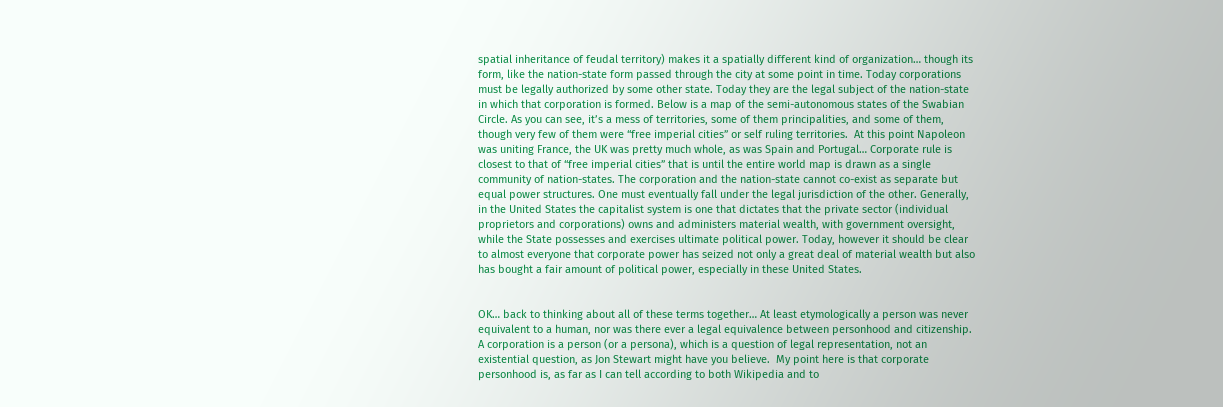spatial inheritance of feudal territory) makes it a spatially different kind of organization… though its form, like the nation-state form passed through the city at some point in time. Today corporations must be legally authorized by some other state. Today they are the legal subject of the nation-state in which that corporation is formed. Below is a map of the semi-autonomous states of the Swabian Circle. As you can see, it’s a mess of territories, some of them principalities, and some of them, though very few of them were “free imperial cities” or self ruling territories.  At this point Napoleon was uniting France, the UK was pretty much whole, as was Spain and Portugal… Corporate rule is closest to that of “free imperial cities” that is until the entire world map is drawn as a single community of nation-states. The corporation and the nation-state cannot co-exist as separate but equal power structures. One must eventually fall under the legal jurisdiction of the other. Generally, in the United States the capitalist system is one that dictates that the private sector (individual proprietors and corporations) owns and administers material wealth, with government oversight, while the State possesses and exercises ultimate political power. Today, however it should be clear to almost everyone that corporate power has seized not only a great deal of material wealth but also has bought a fair amount of political power, especially in these United States.


OK… back to thinking about all of these terms together… At least etymologically a person was never equivalent to a human, nor was there ever a legal equivalence between personhood and citizenship. A corporation is a person (or a persona), which is a question of legal representation, not an existential question, as Jon Stewart might have you believe.  My point here is that corporate personhood is, as far as I can tell according to both Wikipedia and to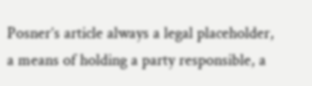Posner’s article always a legal placeholder, a means of holding a party responsible, a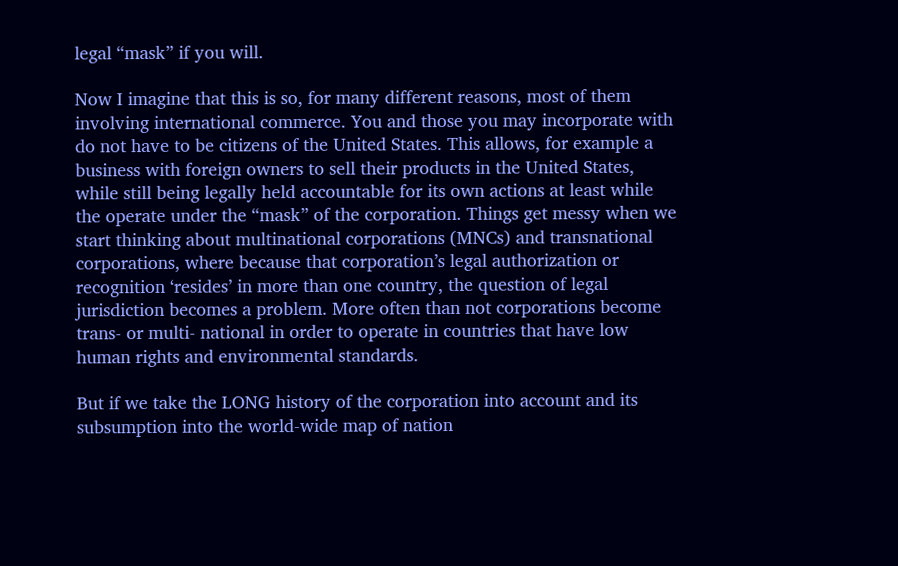legal “mask” if you will.

Now I imagine that this is so, for many different reasons, most of them involving international commerce. You and those you may incorporate with do not have to be citizens of the United States. This allows, for example a business with foreign owners to sell their products in the United States, while still being legally held accountable for its own actions at least while the operate under the “mask” of the corporation. Things get messy when we start thinking about multinational corporations (MNCs) and transnational corporations, where because that corporation’s legal authorization or recognition ‘resides’ in more than one country, the question of legal jurisdiction becomes a problem. More often than not corporations become trans- or multi- national in order to operate in countries that have low human rights and environmental standards.

But if we take the LONG history of the corporation into account and its subsumption into the world-wide map of nation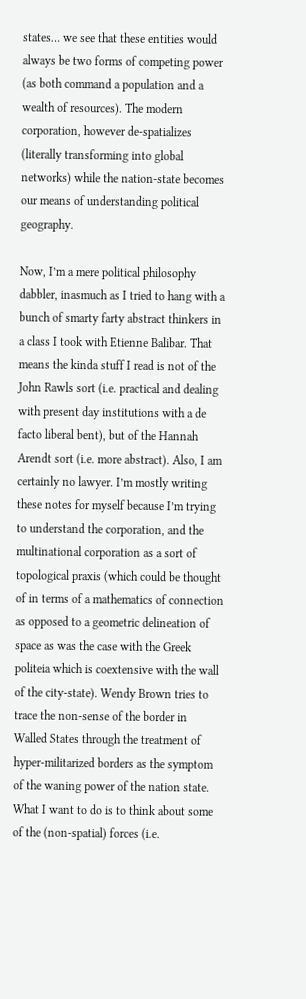states… we see that these entities would always be two forms of competing power (as both command a population and a wealth of resources). The modern corporation, however de-spatializes (literally transforming into global networks) while the nation-state becomes our means of understanding political geography.

Now, I’m a mere political philosophy dabbler, inasmuch as I tried to hang with a bunch of smarty farty abstract thinkers in a class I took with Etienne Balibar. That means the kinda stuff I read is not of the John Rawls sort (i.e. practical and dealing with present day institutions with a de facto liberal bent), but of the Hannah Arendt sort (i.e. more abstract). Also, I am certainly no lawyer. I’m mostly writing these notes for myself because I’m trying to understand the corporation, and the multinational corporation as a sort of topological praxis (which could be thought of in terms of a mathematics of connection as opposed to a geometric delineation of space as was the case with the Greek politeia which is coextensive with the wall of the city-state). Wendy Brown tries to trace the non-sense of the border in Walled States through the treatment of hyper-militarized borders as the symptom of the waning power of the nation state. What I want to do is to think about some of the (non-spatial) forces (i.e.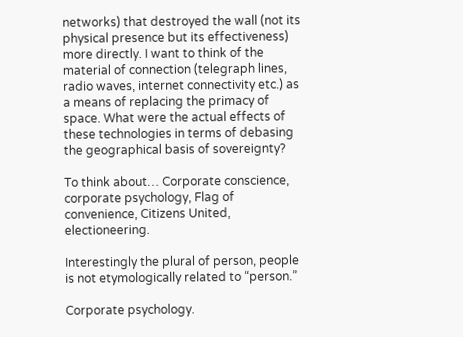networks) that destroyed the wall (not its physical presence but its effectiveness) more directly. I want to think of the material of connection (telegraph lines, radio waves, internet connectivity etc.) as a means of replacing the primacy of space. What were the actual effects of these technologies in terms of debasing the geographical basis of sovereignty?

To think about… Corporate conscience, corporate psychology, Flag of convenience, Citizens United, electioneering.

Interestingly the plural of person, people is not etymologically related to “person.”

Corporate psychology.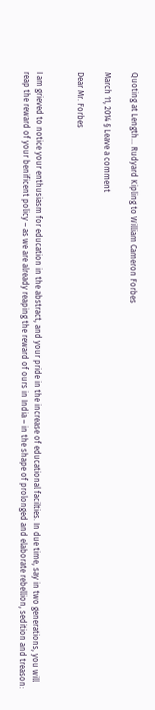Quoting at Length… Rudyard Kipling to William Cameron Forbes

March 11, 2014 § Leave a comment

Dear Mr. Forbes


I am grieved to notice your enthusiasm for education in the abstract, and your pride in the increase of educational facilties. In due time, say in two generations, you will reap the reward of your benificent policy – as we are already reaping the reward of ours in India – in the shape of prolonged and elaborate rebellion, sedition and treason: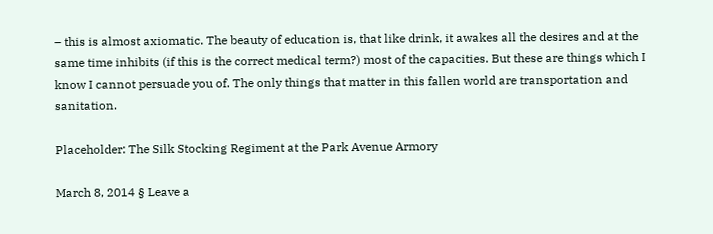– this is almost axiomatic. The beauty of education is, that like drink, it awakes all the desires and at the same time inhibits (if this is the correct medical term?) most of the capacities. But these are things which I know I cannot persuade you of. The only things that matter in this fallen world are transportation and sanitation.

Placeholder: The Silk Stocking Regiment at the Park Avenue Armory

March 8, 2014 § Leave a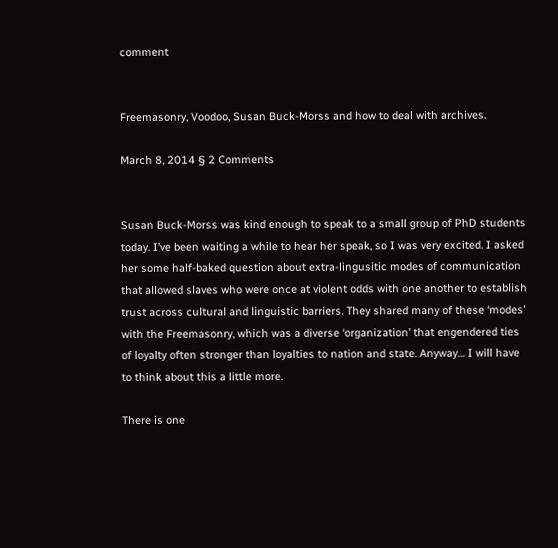comment


Freemasonry, Voodoo, Susan Buck-Morss and how to deal with archives.

March 8, 2014 § 2 Comments


Susan Buck-Morss was kind enough to speak to a small group of PhD students today. I’ve been waiting a while to hear her speak, so I was very excited. I asked her some half-baked question about extra-lingusitic modes of communication that allowed slaves who were once at violent odds with one another to establish trust across cultural and linguistic barriers. They shared many of these ‘modes’ with the Freemasonry, which was a diverse ‘organization’ that engendered ties of loyalty often stronger than loyalties to nation and state. Anyway… I will have to think about this a little more.

There is one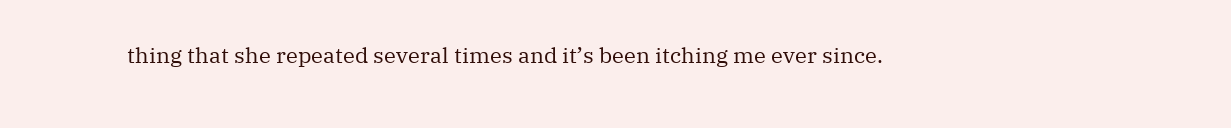thing that she repeated several times and it’s been itching me ever since.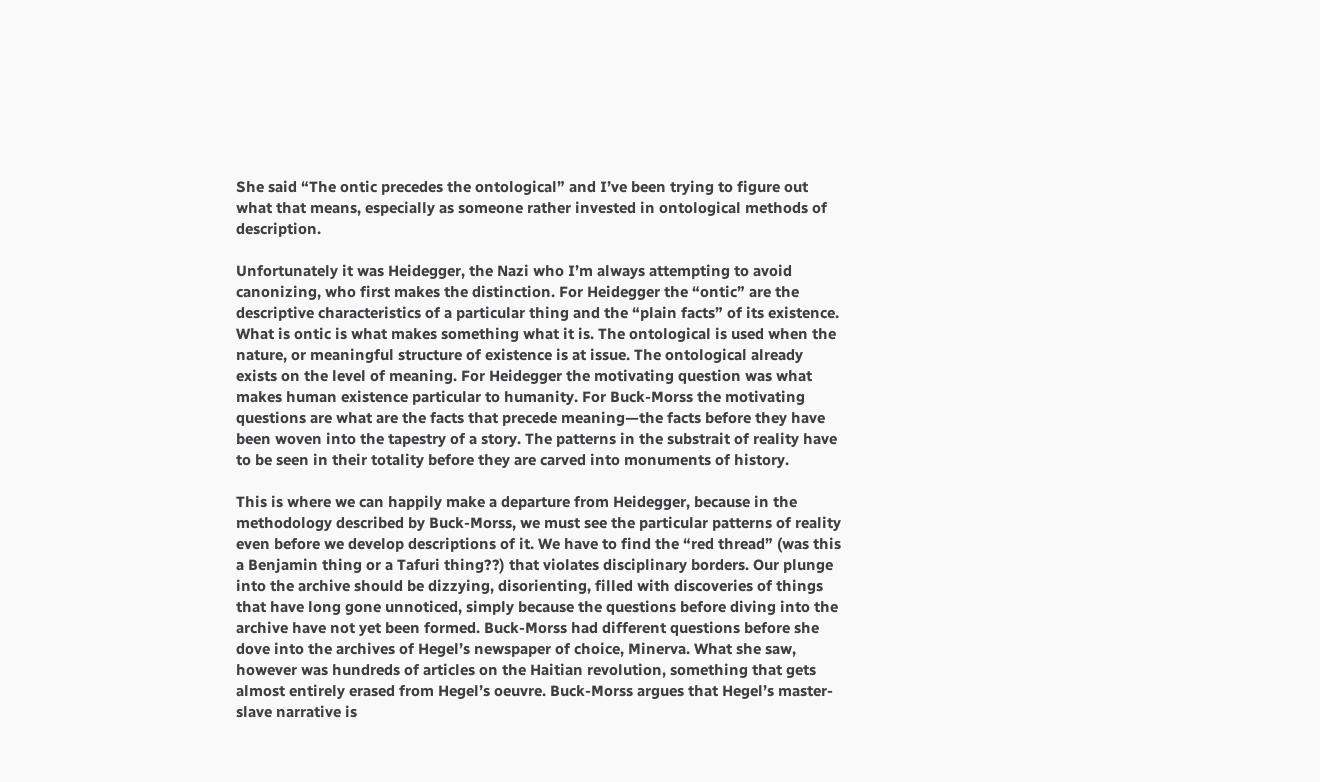She said “The ontic precedes the ontological” and I’ve been trying to figure out what that means, especially as someone rather invested in ontological methods of description.

Unfortunately it was Heidegger, the Nazi who I’m always attempting to avoid canonizing, who first makes the distinction. For Heidegger the “ontic” are the descriptive characteristics of a particular thing and the “plain facts” of its existence. What is ontic is what makes something what it is. The ontological is used when the nature, or meaningful structure of existence is at issue. The ontological already exists on the level of meaning. For Heidegger the motivating question was what makes human existence particular to humanity. For Buck-Morss the motivating questions are what are the facts that precede meaning—the facts before they have been woven into the tapestry of a story. The patterns in the substrait of reality have to be seen in their totality before they are carved into monuments of history.

This is where we can happily make a departure from Heidegger, because in the methodology described by Buck-Morss, we must see the particular patterns of reality even before we develop descriptions of it. We have to find the “red thread” (was this a Benjamin thing or a Tafuri thing??) that violates disciplinary borders. Our plunge into the archive should be dizzying, disorienting, filled with discoveries of things that have long gone unnoticed, simply because the questions before diving into the archive have not yet been formed. Buck-Morss had different questions before she dove into the archives of Hegel’s newspaper of choice, Minerva. What she saw, however was hundreds of articles on the Haitian revolution, something that gets almost entirely erased from Hegel’s oeuvre. Buck-Morss argues that Hegel’s master-slave narrative is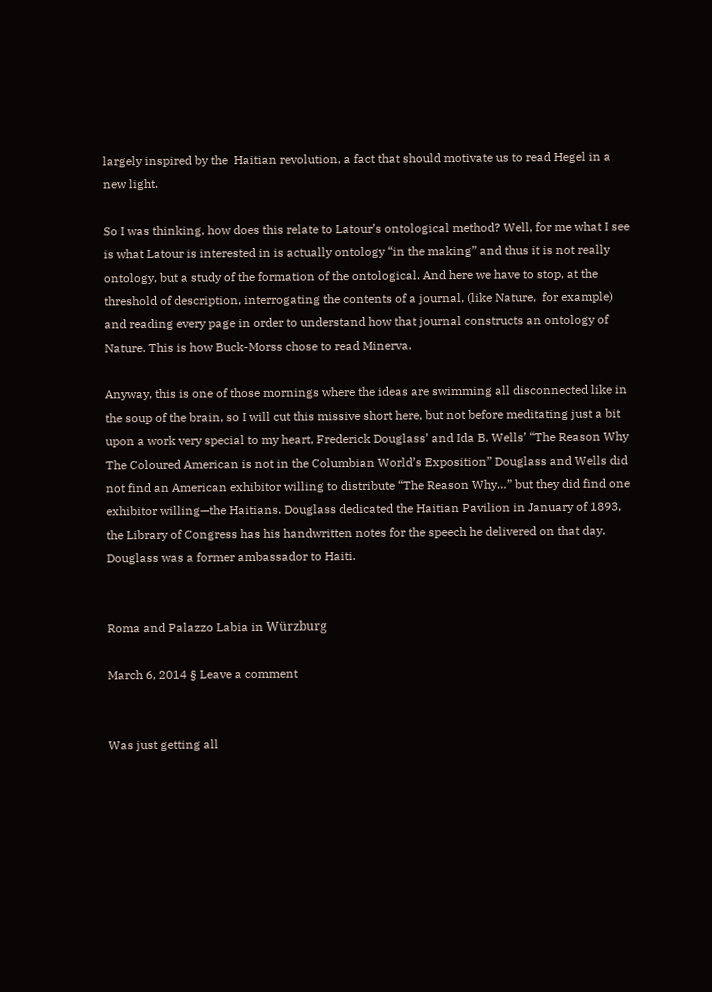largely inspired by the  Haitian revolution, a fact that should motivate us to read Hegel in a new light.

So I was thinking, how does this relate to Latour’s ontological method? Well, for me what I see is what Latour is interested in is actually ontology “in the making” and thus it is not really ontology, but a study of the formation of the ontological. And here we have to stop, at the threshold of description, interrogating the contents of a journal, (like Nature,  for example) and reading every page in order to understand how that journal constructs an ontology of Nature. This is how Buck-Morss chose to read Minerva.

Anyway, this is one of those mornings where the ideas are swimming all disconnected like in the soup of the brain, so I will cut this missive short here, but not before meditating just a bit upon a work very special to my heart, Frederick Douglass’ and Ida B. Wells’ “The Reason Why The Coloured American is not in the Columbian World’s Exposition” Douglass and Wells did not find an American exhibitor willing to distribute “The Reason Why…” but they did find one exhibitor willing—the Haitians. Douglass dedicated the Haitian Pavilion in January of 1893, the Library of Congress has his handwritten notes for the speech he delivered on that day. Douglass was a former ambassador to Haiti.


Roma and Palazzo Labia in Würzburg

March 6, 2014 § Leave a comment


Was just getting all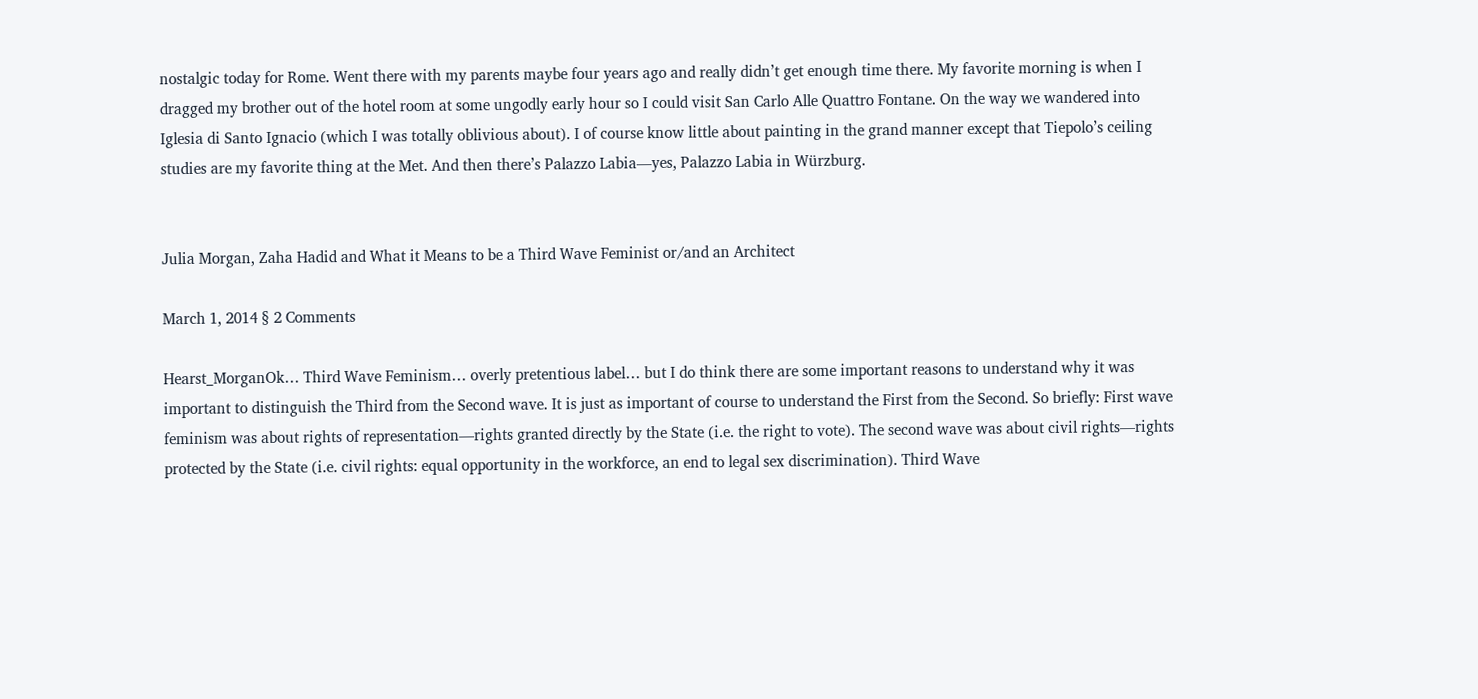nostalgic today for Rome. Went there with my parents maybe four years ago and really didn’t get enough time there. My favorite morning is when I dragged my brother out of the hotel room at some ungodly early hour so I could visit San Carlo Alle Quattro Fontane. On the way we wandered into Iglesia di Santo Ignacio (which I was totally oblivious about). I of course know little about painting in the grand manner except that Tiepolo’s ceiling studies are my favorite thing at the Met. And then there’s Palazzo Labia—yes, Palazzo Labia in Würzburg.


Julia Morgan, Zaha Hadid and What it Means to be a Third Wave Feminist or/and an Architect

March 1, 2014 § 2 Comments

Hearst_MorganOk… Third Wave Feminism… overly pretentious label… but I do think there are some important reasons to understand why it was important to distinguish the Third from the Second wave. It is just as important of course to understand the First from the Second. So briefly: First wave feminism was about rights of representation—rights granted directly by the State (i.e. the right to vote). The second wave was about civil rights—rights protected by the State (i.e. civil rights: equal opportunity in the workforce, an end to legal sex discrimination). Third Wave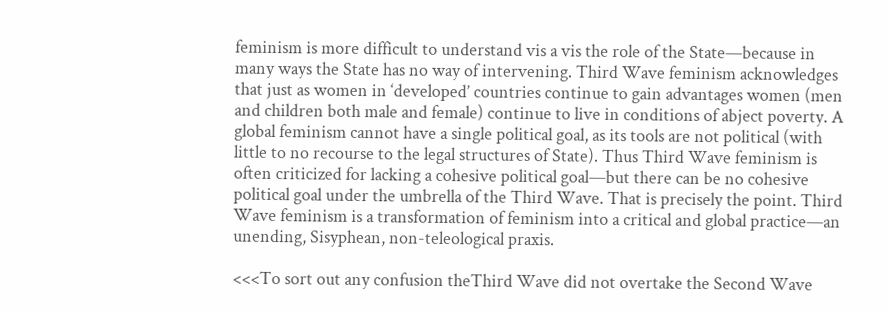feminism is more difficult to understand vis a vis the role of the State—because in many ways the State has no way of intervening. Third Wave feminism acknowledges that just as women in ‘developed’ countries continue to gain advantages women (men and children both male and female) continue to live in conditions of abject poverty. A global feminism cannot have a single political goal, as its tools are not political (with little to no recourse to the legal structures of State). Thus Third Wave feminism is often criticized for lacking a cohesive political goal—but there can be no cohesive political goal under the umbrella of the Third Wave. That is precisely the point. Third Wave feminism is a transformation of feminism into a critical and global practice—an unending, Sisyphean, non-teleological praxis.

<<<To sort out any confusion theThird Wave did not overtake the Second Wave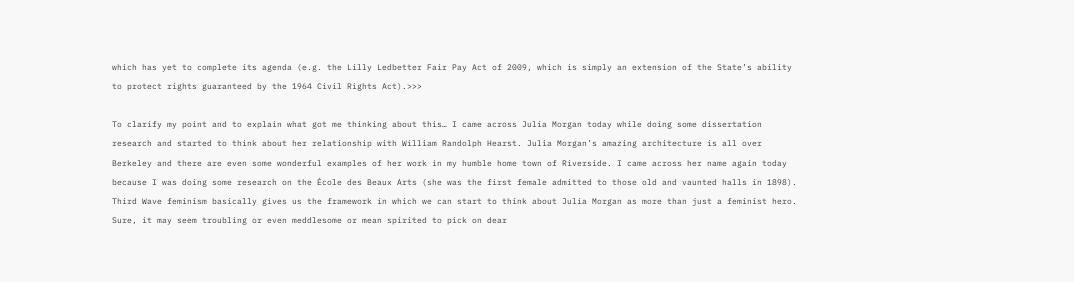which has yet to complete its agenda (e.g. the Lilly Ledbetter Fair Pay Act of 2009, which is simply an extension of the State’s ability to protect rights guaranteed by the 1964 Civil Rights Act).>>>

To clarify my point and to explain what got me thinking about this… I came across Julia Morgan today while doing some dissertation research and started to think about her relationship with William Randolph Hearst. Julia Morgan’s amazing architecture is all over Berkeley and there are even some wonderful examples of her work in my humble home town of Riverside. I came across her name again today because I was doing some research on the École des Beaux Arts (she was the first female admitted to those old and vaunted halls in 1898). Third Wave feminism basically gives us the framework in which we can start to think about Julia Morgan as more than just a feminist hero. Sure, it may seem troubling or even meddlesome or mean spirited to pick on dear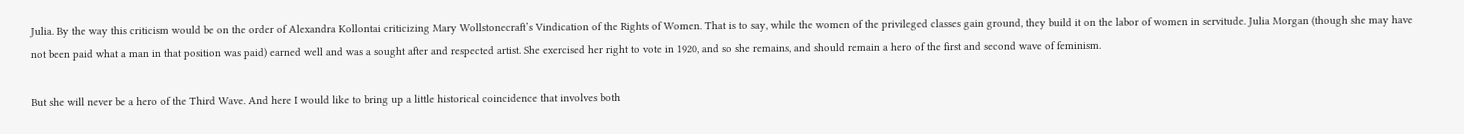Julia. By the way this criticism would be on the order of Alexandra Kollontai criticizing Mary Wollstonecraft’s Vindication of the Rights of Women. That is to say, while the women of the privileged classes gain ground, they build it on the labor of women in servitude. Julia Morgan (though she may have not been paid what a man in that position was paid) earned well and was a sought after and respected artist. She exercised her right to vote in 1920, and so she remains, and should remain a hero of the first and second wave of feminism.

But she will never be a hero of the Third Wave. And here I would like to bring up a little historical coincidence that involves both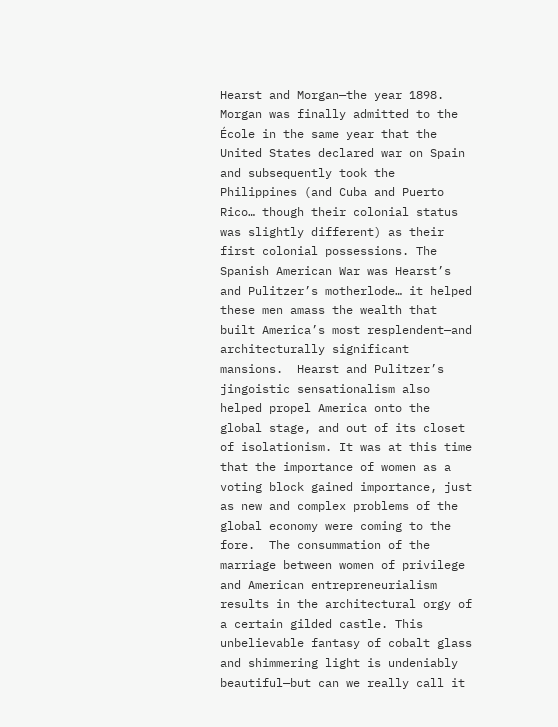Hearst and Morgan—the year 1898. Morgan was finally admitted to the École in the same year that the United States declared war on Spain and subsequently took the Philippines (and Cuba and Puerto Rico… though their colonial status was slightly different) as their first colonial possessions. The Spanish American War was Hearst’s and Pulitzer’s motherlode… it helped these men amass the wealth that built America’s most resplendent—and architecturally significant mansions.  Hearst and Pulitzer’s jingoistic sensationalism also helped propel America onto the global stage, and out of its closet of isolationism. It was at this time that the importance of women as a voting block gained importance, just as new and complex problems of the global economy were coming to the fore.  The consummation of the marriage between women of privilege and American entrepreneurialism results in the architectural orgy of a certain gilded castle. This unbelievable fantasy of cobalt glass and shimmering light is undeniably beautiful—but can we really call it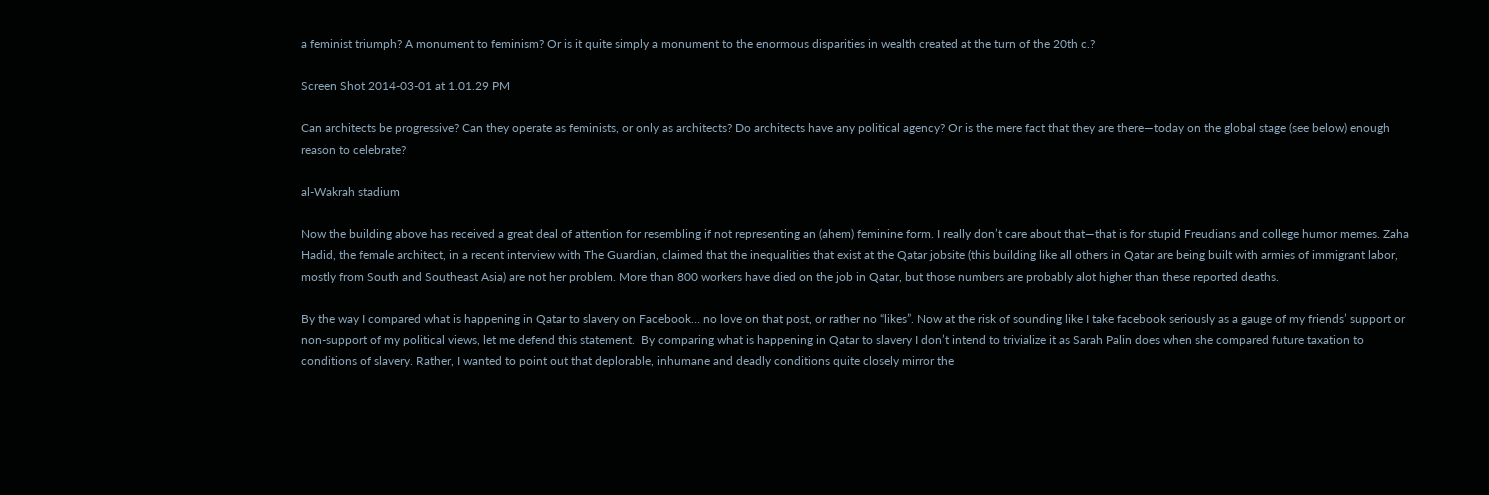a feminist triumph? A monument to feminism? Or is it quite simply a monument to the enormous disparities in wealth created at the turn of the 20th c.?

Screen Shot 2014-03-01 at 1.01.29 PM

Can architects be progressive? Can they operate as feminists, or only as architects? Do architects have any political agency? Or is the mere fact that they are there—today on the global stage (see below) enough reason to celebrate?

al-Wakrah stadium

Now the building above has received a great deal of attention for resembling if not representing an (ahem) feminine form. I really don’t care about that—that is for stupid Freudians and college humor memes. Zaha Hadid, the female architect, in a recent interview with The Guardian, claimed that the inequalities that exist at the Qatar jobsite (this building like all others in Qatar are being built with armies of immigrant labor, mostly from South and Southeast Asia) are not her problem. More than 800 workers have died on the job in Qatar, but those numbers are probably alot higher than these reported deaths.

By the way I compared what is happening in Qatar to slavery on Facebook… no love on that post, or rather no “likes”. Now at the risk of sounding like I take facebook seriously as a gauge of my friends’ support or non-support of my political views, let me defend this statement.  By comparing what is happening in Qatar to slavery I don’t intend to trivialize it as Sarah Palin does when she compared future taxation to conditions of slavery. Rather, I wanted to point out that deplorable, inhumane and deadly conditions quite closely mirror the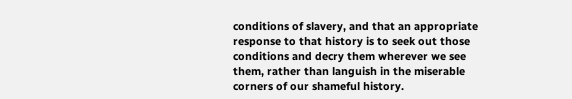conditions of slavery, and that an appropriate response to that history is to seek out those conditions and decry them wherever we see them, rather than languish in the miserable corners of our shameful history.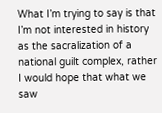What I’m trying to say is that I’m not interested in history as the sacralization of a national guilt complex, rather I would hope that what we saw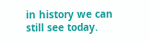in history we can still see today.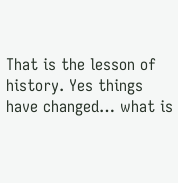That is the lesson of history. Yes things have changed… what is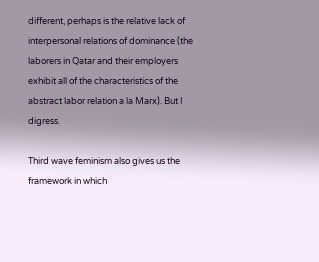different, perhaps is the relative lack of interpersonal relations of dominance (the laborers in Qatar and their employers exhibit all of the characteristics of the abstract labor relation a la Marx). But I digress.

Third wave feminism also gives us the framework in which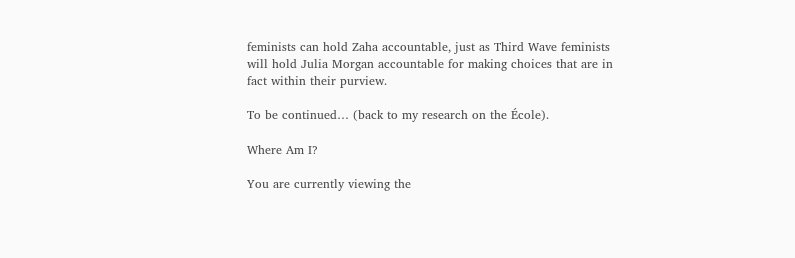feminists can hold Zaha accountable, just as Third Wave feminists will hold Julia Morgan accountable for making choices that are in fact within their purview.

To be continued… (back to my research on the École).

Where Am I?

You are currently viewing the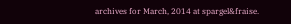archives for March, 2014 at spargel&fraise.